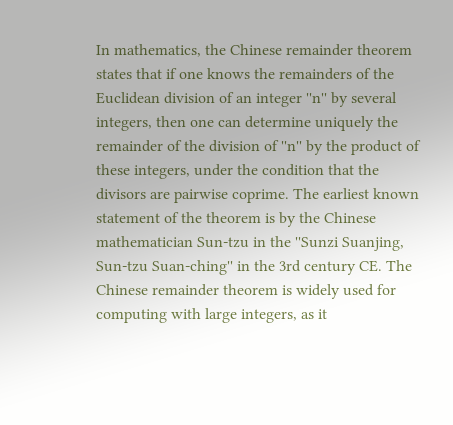In mathematics, the Chinese remainder theorem states that if one knows the remainders of the Euclidean division of an integer ''n'' by several integers, then one can determine uniquely the remainder of the division of ''n'' by the product of these integers, under the condition that the divisors are pairwise coprime. The earliest known statement of the theorem is by the Chinese mathematician Sun-tzu in the ''Sunzi Suanjing, Sun-tzu Suan-ching'' in the 3rd century CE. The Chinese remainder theorem is widely used for computing with large integers, as it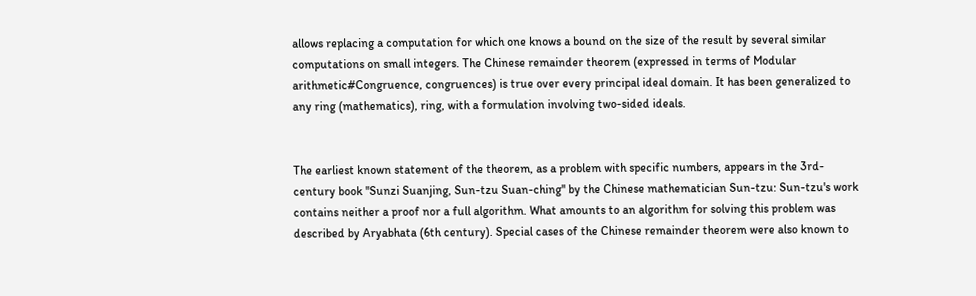allows replacing a computation for which one knows a bound on the size of the result by several similar computations on small integers. The Chinese remainder theorem (expressed in terms of Modular arithmetic#Congruence, congruences) is true over every principal ideal domain. It has been generalized to any ring (mathematics), ring, with a formulation involving two-sided ideals.


The earliest known statement of the theorem, as a problem with specific numbers, appears in the 3rd-century book ''Sunzi Suanjing, Sun-tzu Suan-ching'' by the Chinese mathematician Sun-tzu: Sun-tzu's work contains neither a proof nor a full algorithm. What amounts to an algorithm for solving this problem was described by Aryabhata (6th century). Special cases of the Chinese remainder theorem were also known to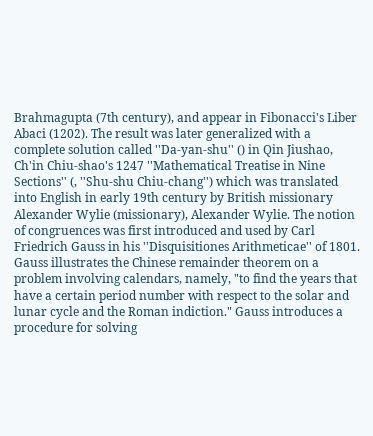Brahmagupta (7th century), and appear in Fibonacci's Liber Abaci (1202). The result was later generalized with a complete solution called ''Da-yan-shu'' () in Qin Jiushao, Ch'in Chiu-shao's 1247 ''Mathematical Treatise in Nine Sections'' (, ''Shu-shu Chiu-chang'') which was translated into English in early 19th century by British missionary Alexander Wylie (missionary), Alexander Wylie. The notion of congruences was first introduced and used by Carl Friedrich Gauss in his ''Disquisitiones Arithmeticae'' of 1801. Gauss illustrates the Chinese remainder theorem on a problem involving calendars, namely, "to find the years that have a certain period number with respect to the solar and lunar cycle and the Roman indiction." Gauss introduces a procedure for solving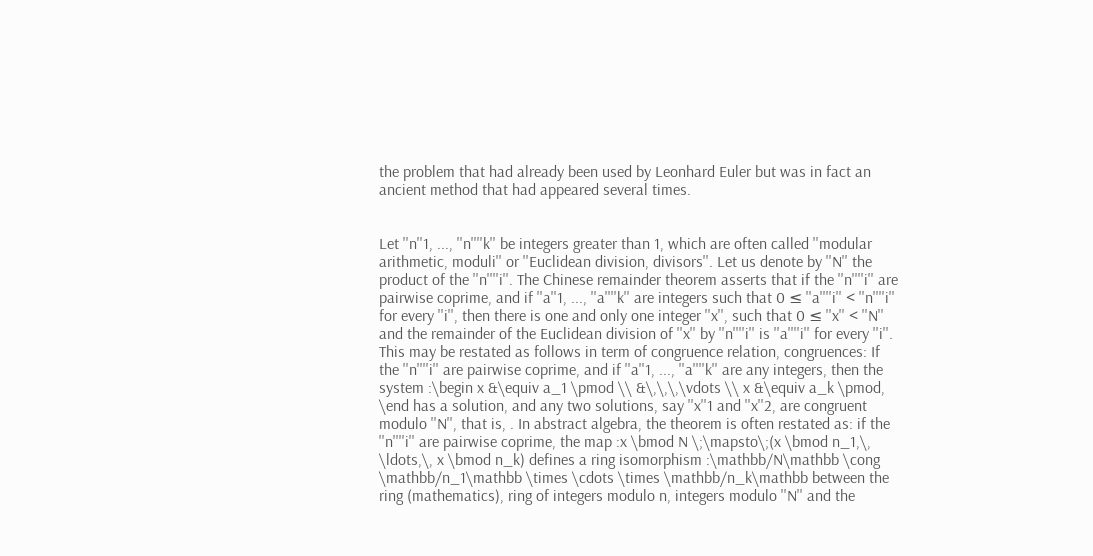the problem that had already been used by Leonhard Euler but was in fact an ancient method that had appeared several times.


Let ''n''1, ..., ''n''''k'' be integers greater than 1, which are often called ''modular arithmetic, moduli'' or ''Euclidean division, divisors''. Let us denote by ''N'' the product of the ''n''''i''. The Chinese remainder theorem asserts that if the ''n''''i'' are pairwise coprime, and if ''a''1, ..., ''a''''k'' are integers such that 0 ≤ ''a''''i'' < ''n''''i'' for every ''i'', then there is one and only one integer ''x'', such that 0 ≤ ''x'' < ''N'' and the remainder of the Euclidean division of ''x'' by ''n''''i'' is ''a''''i'' for every ''i''. This may be restated as follows in term of congruence relation, congruences: If the ''n''''i'' are pairwise coprime, and if ''a''1, ..., ''a''''k'' are any integers, then the system :\begin x &\equiv a_1 \pmod \\ &\,\,\,\vdots \\ x &\equiv a_k \pmod, \end has a solution, and any two solutions, say ''x''1 and ''x''2, are congruent modulo ''N'', that is, . In abstract algebra, the theorem is often restated as: if the ''n''''i'' are pairwise coprime, the map :x \bmod N \;\mapsto\;(x \bmod n_1,\, \ldots,\, x \bmod n_k) defines a ring isomorphism :\mathbb/N\mathbb \cong \mathbb/n_1\mathbb \times \cdots \times \mathbb/n_k\mathbb between the ring (mathematics), ring of integers modulo n, integers modulo ''N'' and the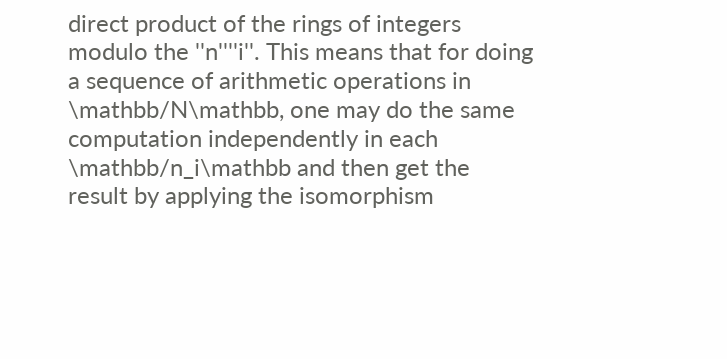direct product of the rings of integers modulo the ''n''''i''. This means that for doing a sequence of arithmetic operations in \mathbb/N\mathbb, one may do the same computation independently in each \mathbb/n_i\mathbb and then get the result by applying the isomorphism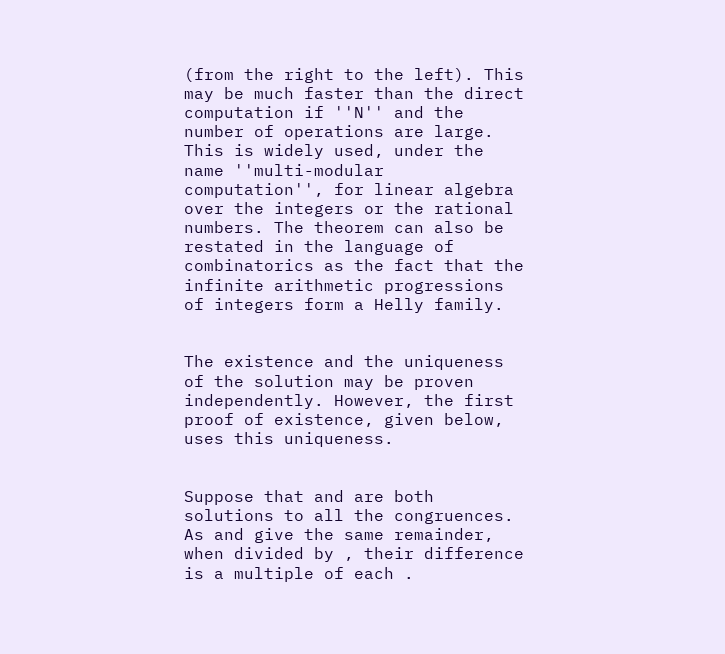(from the right to the left). This may be much faster than the direct computation if ''N'' and the number of operations are large. This is widely used, under the name ''multi-modular computation'', for linear algebra over the integers or the rational numbers. The theorem can also be restated in the language of combinatorics as the fact that the infinite arithmetic progressions of integers form a Helly family.


The existence and the uniqueness of the solution may be proven independently. However, the first proof of existence, given below, uses this uniqueness.


Suppose that and are both solutions to all the congruences. As and give the same remainder, when divided by , their difference is a multiple of each .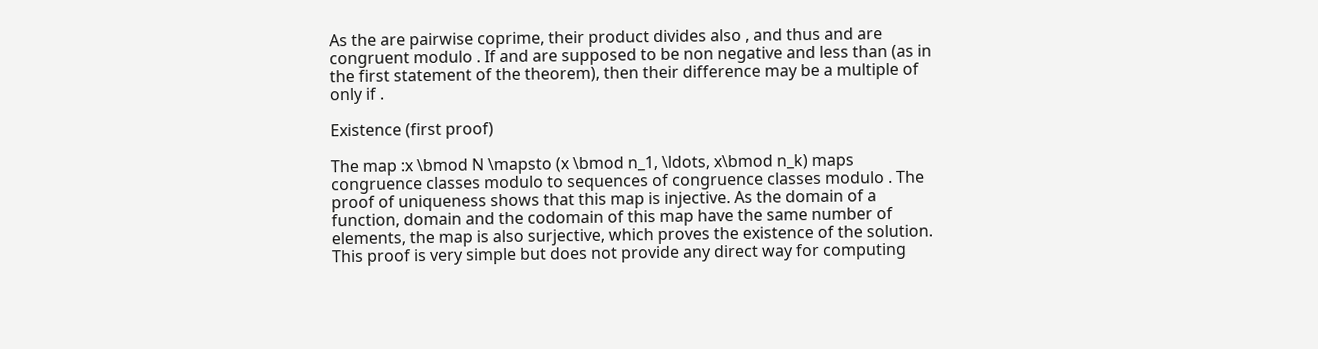As the are pairwise coprime, their product divides also , and thus and are congruent modulo . If and are supposed to be non negative and less than (as in the first statement of the theorem), then their difference may be a multiple of only if .

Existence (first proof)

The map :x \bmod N \mapsto (x \bmod n_1, \ldots, x\bmod n_k) maps congruence classes modulo to sequences of congruence classes modulo . The proof of uniqueness shows that this map is injective. As the domain of a function, domain and the codomain of this map have the same number of elements, the map is also surjective, which proves the existence of the solution. This proof is very simple but does not provide any direct way for computing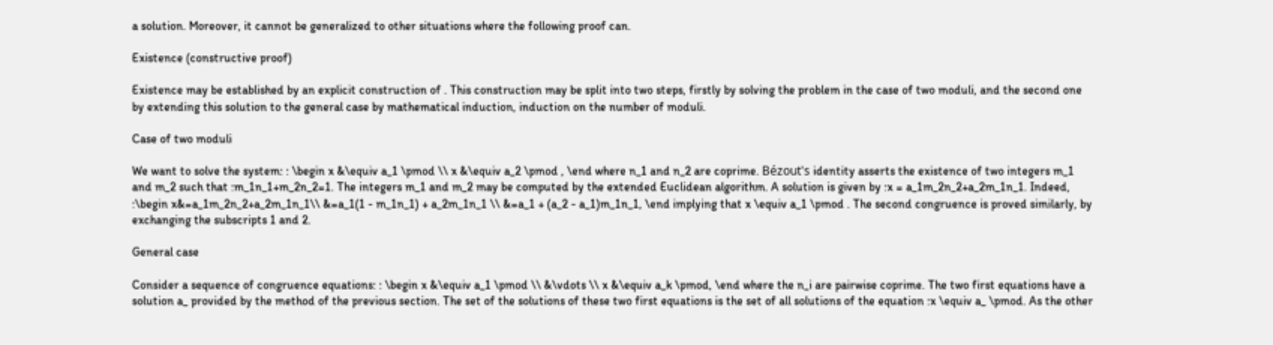a solution. Moreover, it cannot be generalized to other situations where the following proof can.

Existence (constructive proof)

Existence may be established by an explicit construction of . This construction may be split into two steps, firstly by solving the problem in the case of two moduli, and the second one by extending this solution to the general case by mathematical induction, induction on the number of moduli.

Case of two moduli

We want to solve the system: : \begin x &\equiv a_1 \pmod \\ x &\equiv a_2 \pmod , \end where n_1 and n_2 are coprime. Bézout's identity asserts the existence of two integers m_1 and m_2 such that :m_1n_1+m_2n_2=1. The integers m_1 and m_2 may be computed by the extended Euclidean algorithm. A solution is given by :x = a_1m_2n_2+a_2m_1n_1. Indeed, :\begin x&=a_1m_2n_2+a_2m_1n_1\\ &=a_1(1 - m_1n_1) + a_2m_1n_1 \\ &=a_1 + (a_2 - a_1)m_1n_1, \end implying that x \equiv a_1 \pmod . The second congruence is proved similarly, by exchanging the subscripts 1 and 2.

General case

Consider a sequence of congruence equations: : \begin x &\equiv a_1 \pmod \\ &\vdots \\ x &\equiv a_k \pmod, \end where the n_i are pairwise coprime. The two first equations have a solution a_ provided by the method of the previous section. The set of the solutions of these two first equations is the set of all solutions of the equation :x \equiv a_ \pmod. As the other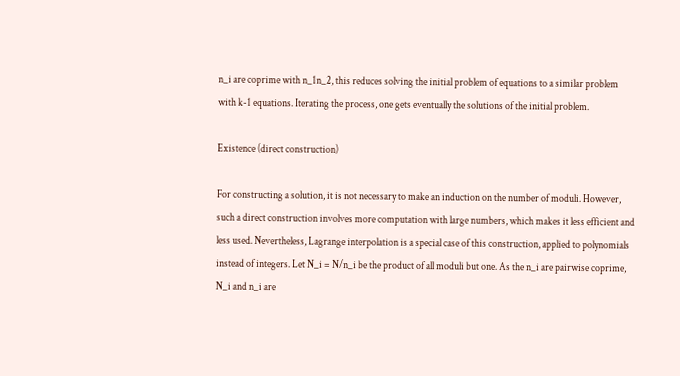n_i are coprime with n_1n_2, this reduces solving the initial problem of equations to a similar problem with k-1 equations. Iterating the process, one gets eventually the solutions of the initial problem.

Existence (direct construction)

For constructing a solution, it is not necessary to make an induction on the number of moduli. However, such a direct construction involves more computation with large numbers, which makes it less efficient and less used. Nevertheless, Lagrange interpolation is a special case of this construction, applied to polynomials instead of integers. Let N_i = N/n_i be the product of all moduli but one. As the n_i are pairwise coprime, N_i and n_i are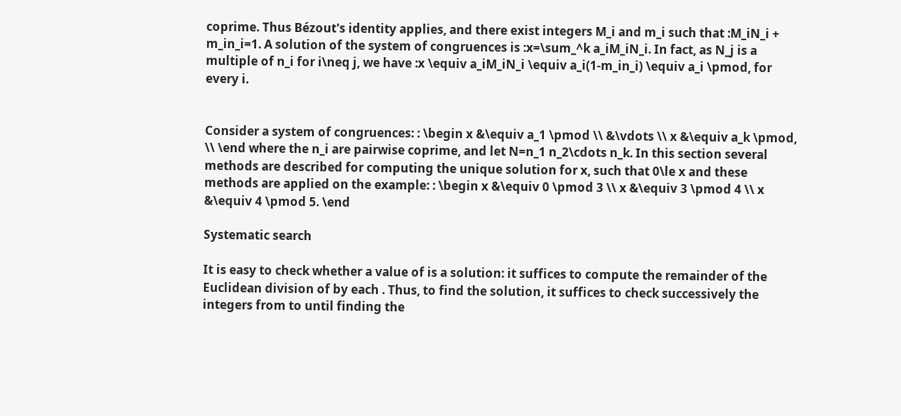coprime. Thus Bézout's identity applies, and there exist integers M_i and m_i such that :M_iN_i + m_in_i=1. A solution of the system of congruences is :x=\sum_^k a_iM_iN_i. In fact, as N_j is a multiple of n_i for i\neq j, we have :x \equiv a_iM_iN_i \equiv a_i(1-m_in_i) \equiv a_i \pmod, for every i.


Consider a system of congruences: : \begin x &\equiv a_1 \pmod \\ &\vdots \\ x &\equiv a_k \pmod, \\ \end where the n_i are pairwise coprime, and let N=n_1 n_2\cdots n_k. In this section several methods are described for computing the unique solution for x, such that 0\le x and these methods are applied on the example: : \begin x &\equiv 0 \pmod 3 \\ x &\equiv 3 \pmod 4 \\ x &\equiv 4 \pmod 5. \end

Systematic search

It is easy to check whether a value of is a solution: it suffices to compute the remainder of the Euclidean division of by each . Thus, to find the solution, it suffices to check successively the integers from to until finding the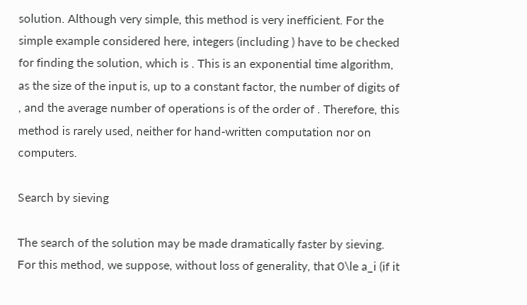solution. Although very simple, this method is very inefficient. For the simple example considered here, integers (including ) have to be checked for finding the solution, which is . This is an exponential time algorithm, as the size of the input is, up to a constant factor, the number of digits of , and the average number of operations is of the order of . Therefore, this method is rarely used, neither for hand-written computation nor on computers.

Search by sieving

The search of the solution may be made dramatically faster by sieving. For this method, we suppose, without loss of generality, that 0\le a_i (if it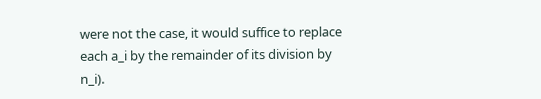were not the case, it would suffice to replace each a_i by the remainder of its division by n_i).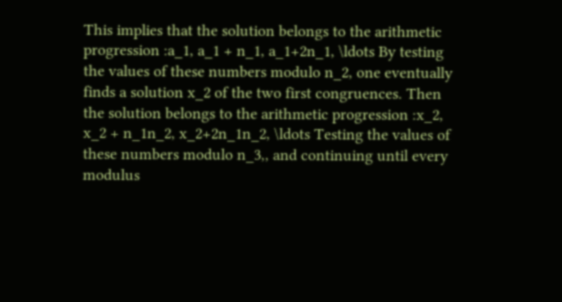This implies that the solution belongs to the arithmetic progression :a_1, a_1 + n_1, a_1+2n_1, \ldots By testing the values of these numbers modulo n_2, one eventually finds a solution x_2 of the two first congruences. Then the solution belongs to the arithmetic progression :x_2, x_2 + n_1n_2, x_2+2n_1n_2, \ldots Testing the values of these numbers modulo n_3,, and continuing until every modulus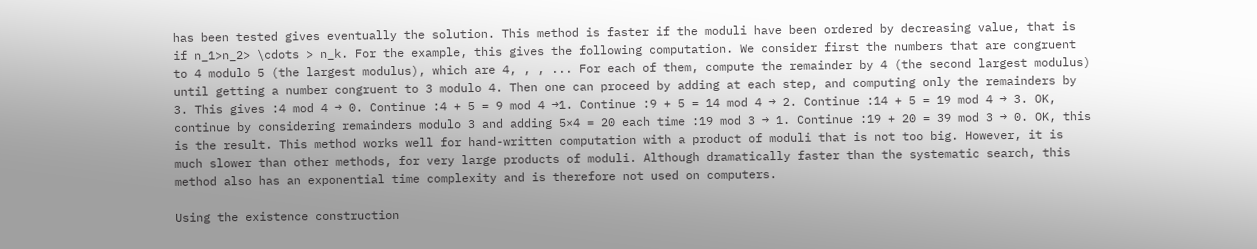has been tested gives eventually the solution. This method is faster if the moduli have been ordered by decreasing value, that is if n_1>n_2> \cdots > n_k. For the example, this gives the following computation. We consider first the numbers that are congruent to 4 modulo 5 (the largest modulus), which are 4, , , ... For each of them, compute the remainder by 4 (the second largest modulus) until getting a number congruent to 3 modulo 4. Then one can proceed by adding at each step, and computing only the remainders by 3. This gives :4 mod 4 → 0. Continue :4 + 5 = 9 mod 4 →1. Continue :9 + 5 = 14 mod 4 → 2. Continue :14 + 5 = 19 mod 4 → 3. OK, continue by considering remainders modulo 3 and adding 5×4 = 20 each time :19 mod 3 → 1. Continue :19 + 20 = 39 mod 3 → 0. OK, this is the result. This method works well for hand-written computation with a product of moduli that is not too big. However, it is much slower than other methods, for very large products of moduli. Although dramatically faster than the systematic search, this method also has an exponential time complexity and is therefore not used on computers.

Using the existence construction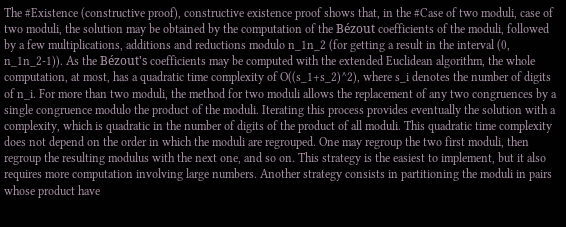The #Existence (constructive proof), constructive existence proof shows that, in the #Case of two moduli, case of two moduli, the solution may be obtained by the computation of the Bézout coefficients of the moduli, followed by a few multiplications, additions and reductions modulo n_1n_2 (for getting a result in the interval (0, n_1n_2-1)). As the Bézout's coefficients may be computed with the extended Euclidean algorithm, the whole computation, at most, has a quadratic time complexity of O((s_1+s_2)^2), where s_i denotes the number of digits of n_i. For more than two moduli, the method for two moduli allows the replacement of any two congruences by a single congruence modulo the product of the moduli. Iterating this process provides eventually the solution with a complexity, which is quadratic in the number of digits of the product of all moduli. This quadratic time complexity does not depend on the order in which the moduli are regrouped. One may regroup the two first moduli, then regroup the resulting modulus with the next one, and so on. This strategy is the easiest to implement, but it also requires more computation involving large numbers. Another strategy consists in partitioning the moduli in pairs whose product have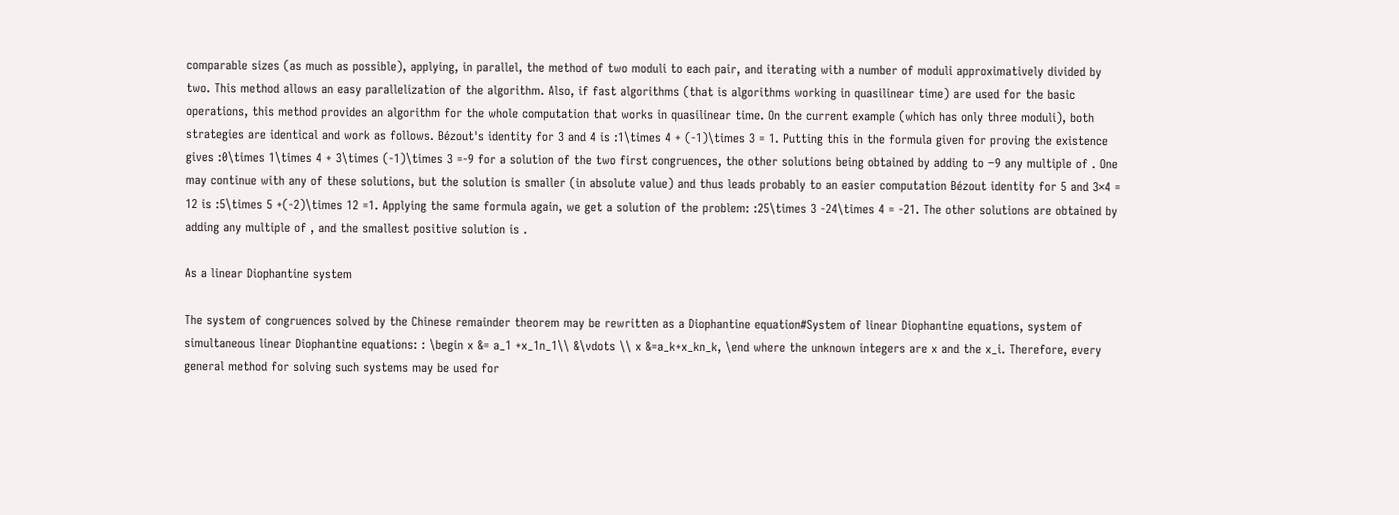comparable sizes (as much as possible), applying, in parallel, the method of two moduli to each pair, and iterating with a number of moduli approximatively divided by two. This method allows an easy parallelization of the algorithm. Also, if fast algorithms (that is algorithms working in quasilinear time) are used for the basic operations, this method provides an algorithm for the whole computation that works in quasilinear time. On the current example (which has only three moduli), both strategies are identical and work as follows. Bézout's identity for 3 and 4 is :1\times 4 + (-1)\times 3 = 1. Putting this in the formula given for proving the existence gives :0\times 1\times 4 + 3\times (-1)\times 3 =-9 for a solution of the two first congruences, the other solutions being obtained by adding to −9 any multiple of . One may continue with any of these solutions, but the solution is smaller (in absolute value) and thus leads probably to an easier computation Bézout identity for 5 and 3×4 = 12 is :5\times 5 +(-2)\times 12 =1. Applying the same formula again, we get a solution of the problem: :25\times 3 -24\times 4 = -21. The other solutions are obtained by adding any multiple of , and the smallest positive solution is .

As a linear Diophantine system

The system of congruences solved by the Chinese remainder theorem may be rewritten as a Diophantine equation#System of linear Diophantine equations, system of simultaneous linear Diophantine equations: : \begin x &= a_1 +x_1n_1\\ &\vdots \\ x &=a_k+x_kn_k, \end where the unknown integers are x and the x_i. Therefore, every general method for solving such systems may be used for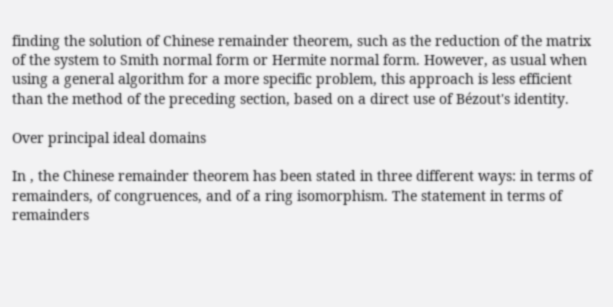finding the solution of Chinese remainder theorem, such as the reduction of the matrix of the system to Smith normal form or Hermite normal form. However, as usual when using a general algorithm for a more specific problem, this approach is less efficient than the method of the preceding section, based on a direct use of Bézout's identity.

Over principal ideal domains

In , the Chinese remainder theorem has been stated in three different ways: in terms of remainders, of congruences, and of a ring isomorphism. The statement in terms of remainders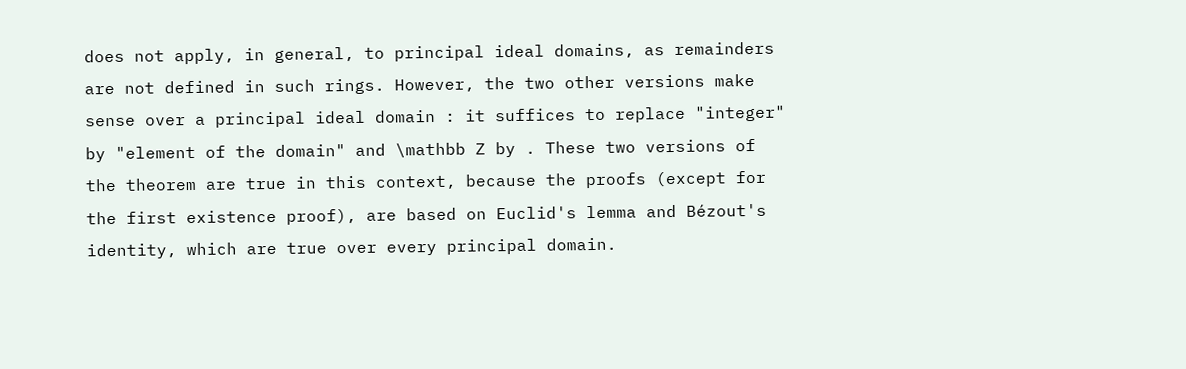does not apply, in general, to principal ideal domains, as remainders are not defined in such rings. However, the two other versions make sense over a principal ideal domain : it suffices to replace "integer" by "element of the domain" and \mathbb Z by . These two versions of the theorem are true in this context, because the proofs (except for the first existence proof), are based on Euclid's lemma and Bézout's identity, which are true over every principal domain.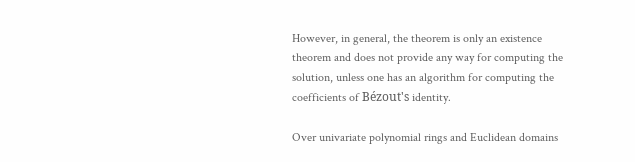However, in general, the theorem is only an existence theorem and does not provide any way for computing the solution, unless one has an algorithm for computing the coefficients of Bézout's identity.

Over univariate polynomial rings and Euclidean domains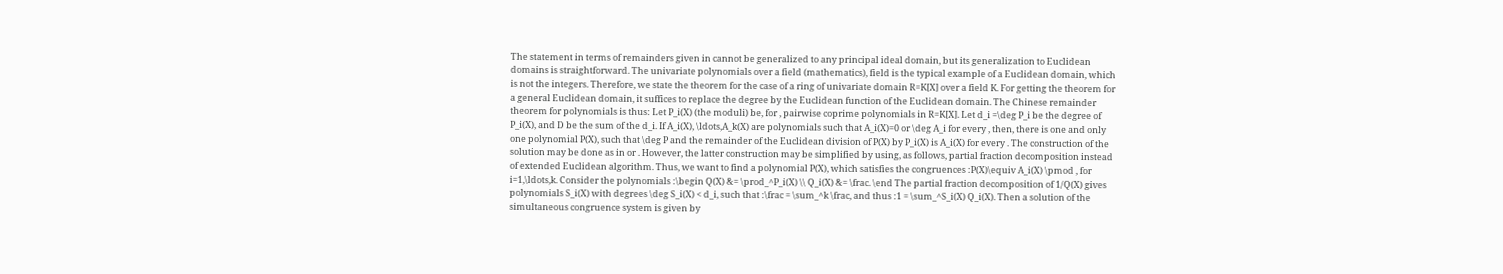The statement in terms of remainders given in cannot be generalized to any principal ideal domain, but its generalization to Euclidean domains is straightforward. The univariate polynomials over a field (mathematics), field is the typical example of a Euclidean domain, which is not the integers. Therefore, we state the theorem for the case of a ring of univariate domain R=K[X] over a field K. For getting the theorem for a general Euclidean domain, it suffices to replace the degree by the Euclidean function of the Euclidean domain. The Chinese remainder theorem for polynomials is thus: Let P_i(X) (the moduli) be, for , pairwise coprime polynomials in R=K[X]. Let d_i =\deg P_i be the degree of P_i(X), and D be the sum of the d_i. If A_i(X), \ldots,A_k(X) are polynomials such that A_i(X)=0 or \deg A_i for every , then, there is one and only one polynomial P(X), such that \deg P and the remainder of the Euclidean division of P(X) by P_i(X) is A_i(X) for every . The construction of the solution may be done as in or . However, the latter construction may be simplified by using, as follows, partial fraction decomposition instead of extended Euclidean algorithm. Thus, we want to find a polynomial P(X), which satisfies the congruences :P(X)\equiv A_i(X) \pmod , for i=1,\ldots,k. Consider the polynomials :\begin Q(X) &= \prod_^P_i(X) \\ Q_i(X) &= \frac. \end The partial fraction decomposition of 1/Q(X) gives polynomials S_i(X) with degrees \deg S_i(X) < d_i, such that :\frac = \sum_^k \frac, and thus :1 = \sum_^S_i(X) Q_i(X). Then a solution of the simultaneous congruence system is given by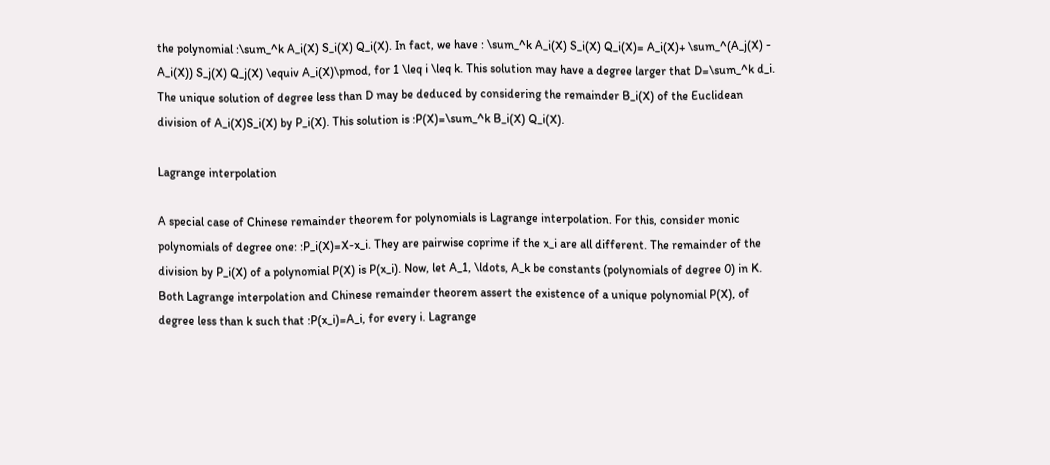the polynomial :\sum_^k A_i(X) S_i(X) Q_i(X). In fact, we have : \sum_^k A_i(X) S_i(X) Q_i(X)= A_i(X)+ \sum_^(A_j(X) - A_i(X)) S_j(X) Q_j(X) \equiv A_i(X)\pmod, for 1 \leq i \leq k. This solution may have a degree larger that D=\sum_^k d_i. The unique solution of degree less than D may be deduced by considering the remainder B_i(X) of the Euclidean division of A_i(X)S_i(X) by P_i(X). This solution is :P(X)=\sum_^k B_i(X) Q_i(X).

Lagrange interpolation

A special case of Chinese remainder theorem for polynomials is Lagrange interpolation. For this, consider monic polynomials of degree one: :P_i(X)=X-x_i. They are pairwise coprime if the x_i are all different. The remainder of the division by P_i(X) of a polynomial P(X) is P(x_i). Now, let A_1, \ldots, A_k be constants (polynomials of degree 0) in K. Both Lagrange interpolation and Chinese remainder theorem assert the existence of a unique polynomial P(X), of degree less than k such that :P(x_i)=A_i, for every i. Lagrange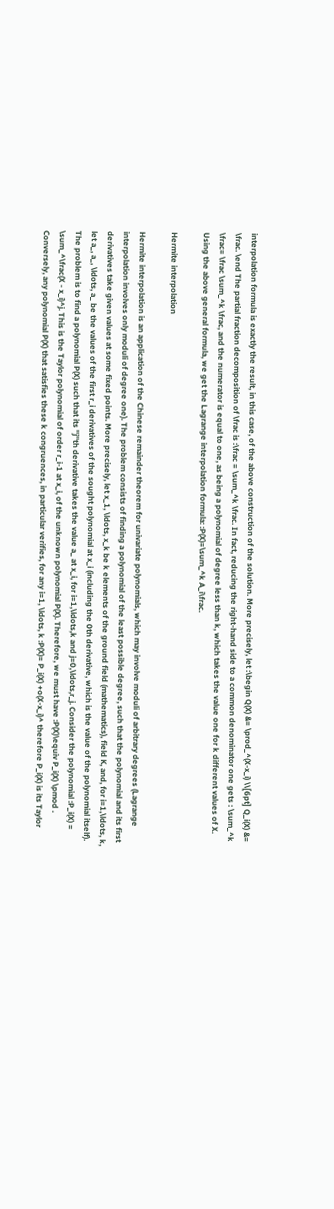interpolation formula is exactly the result, in this case, of the above construction of the solution. More precisely, let :\begin Q(X) &= \prod_^(X-x_i) \\[6pt] Q_i(X) &= \frac. \end The partial fraction decomposition of \frac is :\frac = \sum_^k \frac. In fact, reducing the right-hand side to a common denominator one gets : \sum_^k \frac= \frac \sum_^k \frac, and the numerator is equal to one, as being a polynomial of degree less than k, which takes the value one for k different values of X. Using the above general formula, we get the Lagrange interpolation formula: :P(X)=\sum_^k A_i\frac.

Hermite interpolation

Hermite interpolation is an application of the Chinese remainder theorem for univariate polynomials, which may involve moduli of arbitrary degrees (Lagrange interpolation involves only moduli of degree one). The problem consists of finding a polynomial of the least possible degree, such that the polynomial and its first derivatives take given values at some fixed points. More precisely, let x_1, \ldots, x_k be k elements of the ground field (mathematics), field K, and, for i=1,\ldots, k, let a_, a_, \ldots, a_ be the values of the first r_i derivatives of the sought polynomial at x_i (including the 0th derivative, which is the value of the polynomial itself). The problem is to find a polynomial P(X) such that its ''j''th derivative takes the value a_ at x_i, for i=1,\ldots,k and j=0,\ldots,r_j. Consider the polynomial :P_i(X) = \sum_^\frac(X - x_i)^j. This is the Taylor polynomial of order r_i-1 at x_i, of the unknown polynomial P(X). Therefore, we must have :P(X)\equiv P_i(X) \pmod . Conversely, any polynomial P(X) that satisfies these k congruences, in particular verifies, for any i=1, \ldots, k :P(X)= P_i(X) +o(X-x_i)^ therefore P_i(X) is its Taylor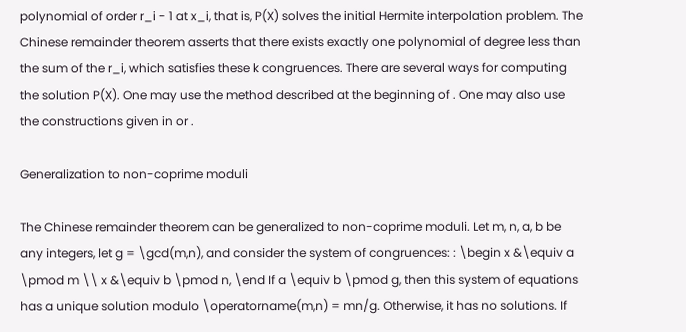polynomial of order r_i - 1 at x_i, that is, P(X) solves the initial Hermite interpolation problem. The Chinese remainder theorem asserts that there exists exactly one polynomial of degree less than the sum of the r_i, which satisfies these k congruences. There are several ways for computing the solution P(X). One may use the method described at the beginning of . One may also use the constructions given in or .

Generalization to non-coprime moduli

The Chinese remainder theorem can be generalized to non-coprime moduli. Let m, n, a, b be any integers, let g = \gcd(m,n), and consider the system of congruences: : \begin x &\equiv a \pmod m \\ x &\equiv b \pmod n, \end If a \equiv b \pmod g, then this system of equations has a unique solution modulo \operatorname(m,n) = mn/g. Otherwise, it has no solutions. If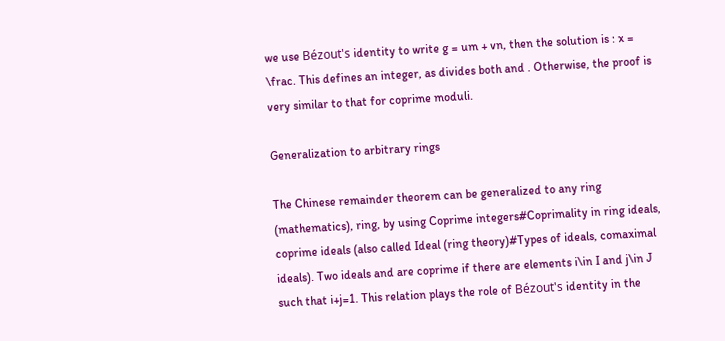we use Bézout's identity to write g = um + vn, then the solution is : x = \frac. This defines an integer, as divides both and . Otherwise, the proof is very similar to that for coprime moduli.

Generalization to arbitrary rings

The Chinese remainder theorem can be generalized to any ring (mathematics), ring, by using Coprime integers#Coprimality in ring ideals, coprime ideals (also called Ideal (ring theory)#Types of ideals, comaximal ideals). Two ideals and are coprime if there are elements i\in I and j\in J such that i+j=1. This relation plays the role of Bézout's identity in the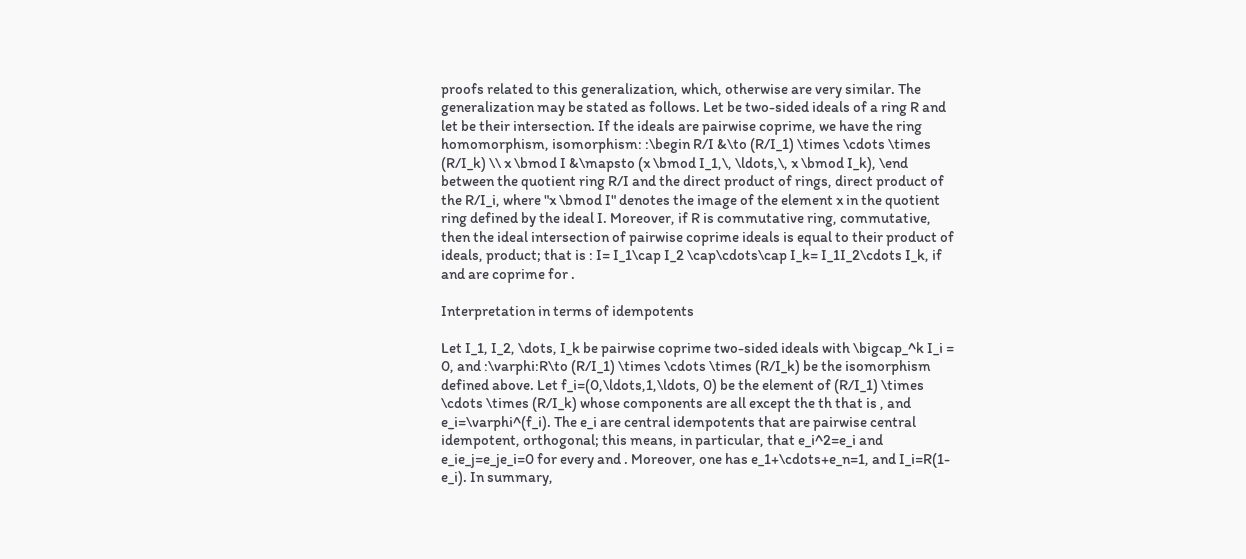proofs related to this generalization, which, otherwise are very similar. The generalization may be stated as follows. Let be two-sided ideals of a ring R and let be their intersection. If the ideals are pairwise coprime, we have the ring homomorphism, isomorphism: :\begin R/I &\to (R/I_1) \times \cdots \times (R/I_k) \\ x \bmod I &\mapsto (x \bmod I_1,\, \ldots,\, x \bmod I_k), \end between the quotient ring R/I and the direct product of rings, direct product of the R/I_i, where "x \bmod I" denotes the image of the element x in the quotient ring defined by the ideal I. Moreover, if R is commutative ring, commutative, then the ideal intersection of pairwise coprime ideals is equal to their product of ideals, product; that is : I= I_1\cap I_2 \cap\cdots\cap I_k= I_1I_2\cdots I_k, if and are coprime for .

Interpretation in terms of idempotents

Let I_1, I_2, \dots, I_k be pairwise coprime two-sided ideals with \bigcap_^k I_i = 0, and :\varphi:R\to (R/I_1) \times \cdots \times (R/I_k) be the isomorphism defined above. Let f_i=(0,\ldots,1,\ldots, 0) be the element of (R/I_1) \times \cdots \times (R/I_k) whose components are all except the th that is , and e_i=\varphi^(f_i). The e_i are central idempotents that are pairwise central idempotent, orthogonal; this means, in particular, that e_i^2=e_i and e_ie_j=e_je_i=0 for every and . Moreover, one has e_1+\cdots+e_n=1, and I_i=R(1-e_i). In summary,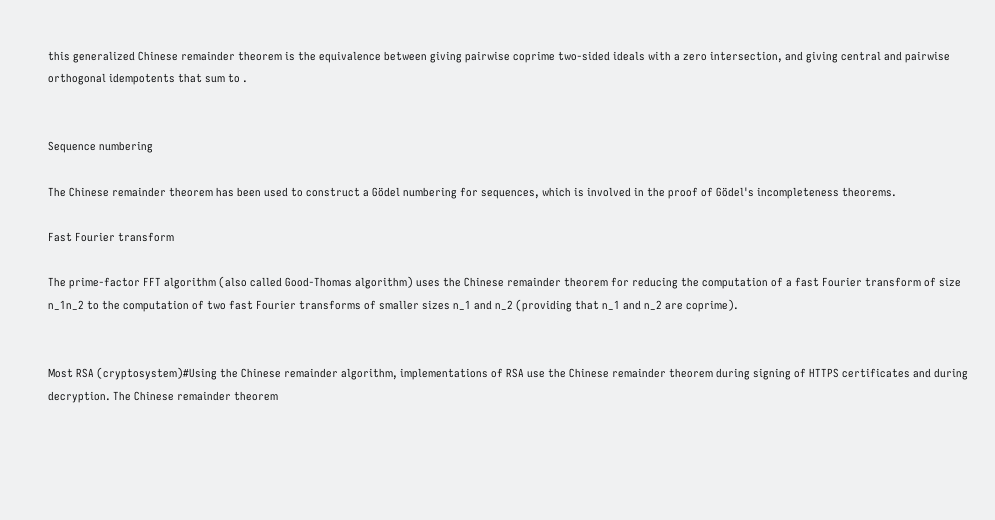this generalized Chinese remainder theorem is the equivalence between giving pairwise coprime two-sided ideals with a zero intersection, and giving central and pairwise orthogonal idempotents that sum to .


Sequence numbering

The Chinese remainder theorem has been used to construct a Gödel numbering for sequences, which is involved in the proof of Gödel's incompleteness theorems.

Fast Fourier transform

The prime-factor FFT algorithm (also called Good-Thomas algorithm) uses the Chinese remainder theorem for reducing the computation of a fast Fourier transform of size n_1n_2 to the computation of two fast Fourier transforms of smaller sizes n_1 and n_2 (providing that n_1 and n_2 are coprime).


Most RSA (cryptosystem)#Using the Chinese remainder algorithm, implementations of RSA use the Chinese remainder theorem during signing of HTTPS certificates and during decryption. The Chinese remainder theorem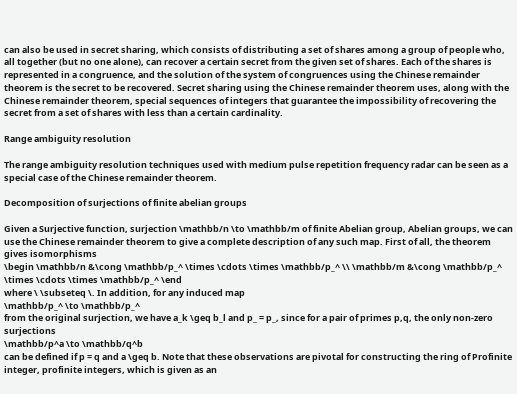can also be used in secret sharing, which consists of distributing a set of shares among a group of people who, all together (but no one alone), can recover a certain secret from the given set of shares. Each of the shares is represented in a congruence, and the solution of the system of congruences using the Chinese remainder theorem is the secret to be recovered. Secret sharing using the Chinese remainder theorem uses, along with the Chinese remainder theorem, special sequences of integers that guarantee the impossibility of recovering the secret from a set of shares with less than a certain cardinality.

Range ambiguity resolution

The range ambiguity resolution techniques used with medium pulse repetition frequency radar can be seen as a special case of the Chinese remainder theorem.

Decomposition of surjections of finite abelian groups

Given a Surjective function, surjection \mathbb/n \to \mathbb/m of finite Abelian group, Abelian groups, we can use the Chinese remainder theorem to give a complete description of any such map. First of all, the theorem gives isomorphisms
\begin \mathbb/n &\cong \mathbb/p_^ \times \cdots \times \mathbb/p_^ \\ \mathbb/m &\cong \mathbb/p_^ \times \cdots \times \mathbb/p_^ \end
where \ \subseteq \. In addition, for any induced map
\mathbb/p_^ \to \mathbb/p_^
from the original surjection, we have a_k \geq b_l and p_ = p_, since for a pair of primes p,q, the only non-zero surjections
\mathbb/p^a \to \mathbb/q^b
can be defined if p = q and a \geq b. Note that these observations are pivotal for constructing the ring of Profinite integer, profinite integers, which is given as an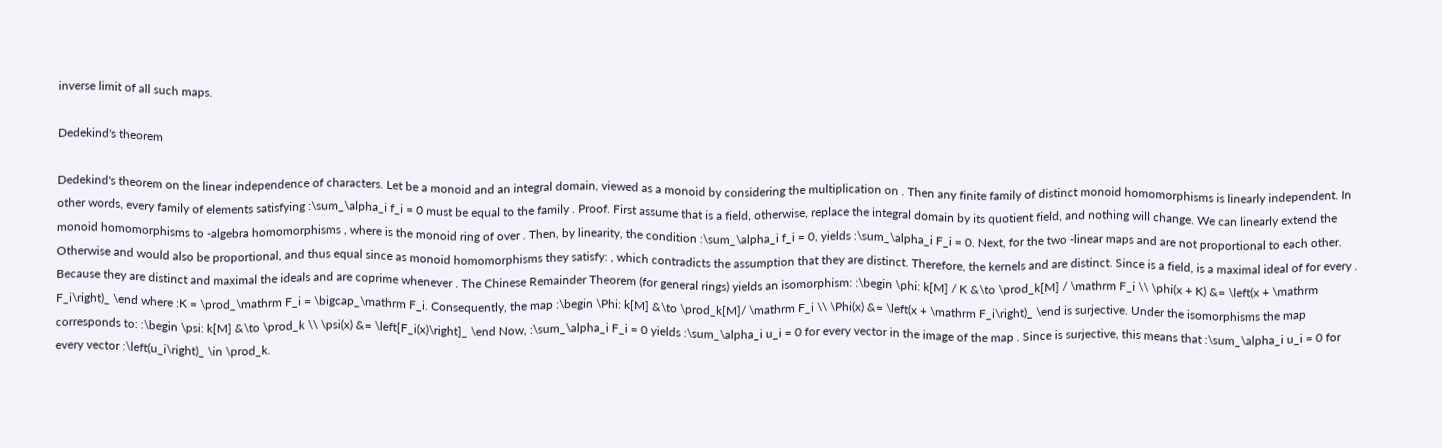inverse limit of all such maps.

Dedekind's theorem

Dedekind's theorem on the linear independence of characters. Let be a monoid and an integral domain, viewed as a monoid by considering the multiplication on . Then any finite family of distinct monoid homomorphisms is linearly independent. In other words, every family of elements satisfying :\sum_\alpha_i f_i = 0 must be equal to the family . Proof. First assume that is a field, otherwise, replace the integral domain by its quotient field, and nothing will change. We can linearly extend the monoid homomorphisms to -algebra homomorphisms , where is the monoid ring of over . Then, by linearity, the condition :\sum_\alpha_i f_i = 0, yields :\sum_\alpha_i F_i = 0. Next, for the two -linear maps and are not proportional to each other. Otherwise and would also be proportional, and thus equal since as monoid homomorphisms they satisfy: , which contradicts the assumption that they are distinct. Therefore, the kernels and are distinct. Since is a field, is a maximal ideal of for every . Because they are distinct and maximal the ideals and are coprime whenever . The Chinese Remainder Theorem (for general rings) yields an isomorphism: :\begin \phi: k[M] / K &\to \prod_k[M] / \mathrm F_i \\ \phi(x + K) &= \left(x + \mathrm F_i\right)_ \end where :K = \prod_\mathrm F_i = \bigcap_\mathrm F_i. Consequently, the map :\begin \Phi: k[M] &\to \prod_k[M]/ \mathrm F_i \\ \Phi(x) &= \left(x + \mathrm F_i\right)_ \end is surjective. Under the isomorphisms the map corresponds to: :\begin \psi: k[M] &\to \prod_k \\ \psi(x) &= \left[F_i(x)\right]_ \end Now, :\sum_\alpha_i F_i = 0 yields :\sum_\alpha_i u_i = 0 for every vector in the image of the map . Since is surjective, this means that :\sum_\alpha_i u_i = 0 for every vector :\left(u_i\right)_ \in \prod_k.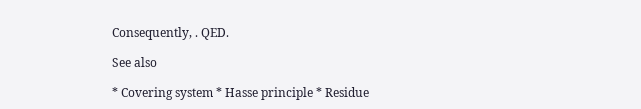Consequently, . QED.

See also

* Covering system * Hasse principle * Residue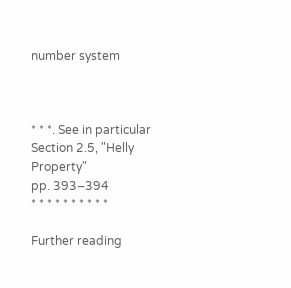number system



* * *. See in particular Section 2.5, "Helly Property"
pp. 393–394
* * * * * * * * * *

Further reading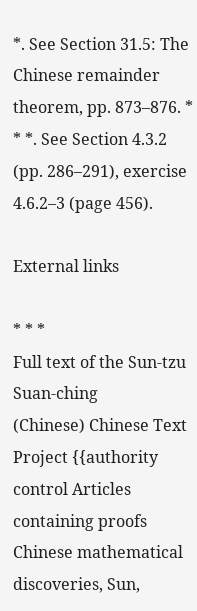*. See Section 31.5: The Chinese remainder theorem, pp. 873–876. * * *. See Section 4.3.2 (pp. 286–291), exercise 4.6.2–3 (page 456).

External links

* * *
Full text of the Sun-tzu Suan-ching
(Chinese) Chinese Text Project {{authority control Articles containing proofs Chinese mathematical discoveries, Sun,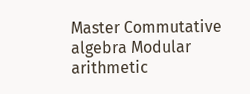Master Commutative algebra Modular arithmetic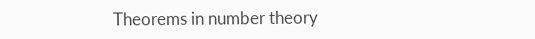Theorems in number theory